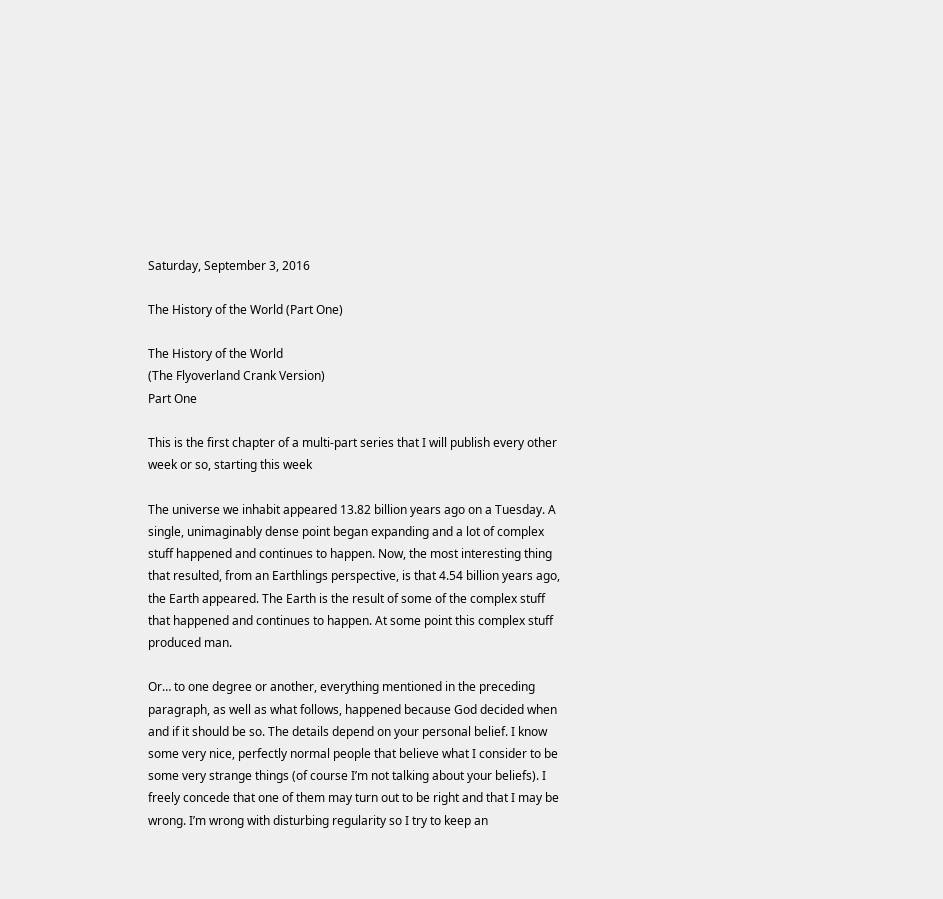Saturday, September 3, 2016

The History of the World (Part One)

The History of the World
(The Flyoverland Crank Version)
Part One

This is the first chapter of a multi-part series that I will publish every other week or so, starting this week

The universe we inhabit appeared 13.82 billion years ago on a Tuesday. A single, unimaginably dense point began expanding and a lot of complex stuff happened and continues to happen. Now, the most interesting thing that resulted, from an Earthlings perspective, is that 4.54 billion years ago, the Earth appeared. The Earth is the result of some of the complex stuff that happened and continues to happen. At some point this complex stuff produced man.

Or… to one degree or another, everything mentioned in the preceding paragraph, as well as what follows, happened because God decided when and if it should be so. The details depend on your personal belief. I know some very nice, perfectly normal people that believe what I consider to be some very strange things (of course I’m not talking about your beliefs). I freely concede that one of them may turn out to be right and that I may be wrong. I’m wrong with disturbing regularity so I try to keep an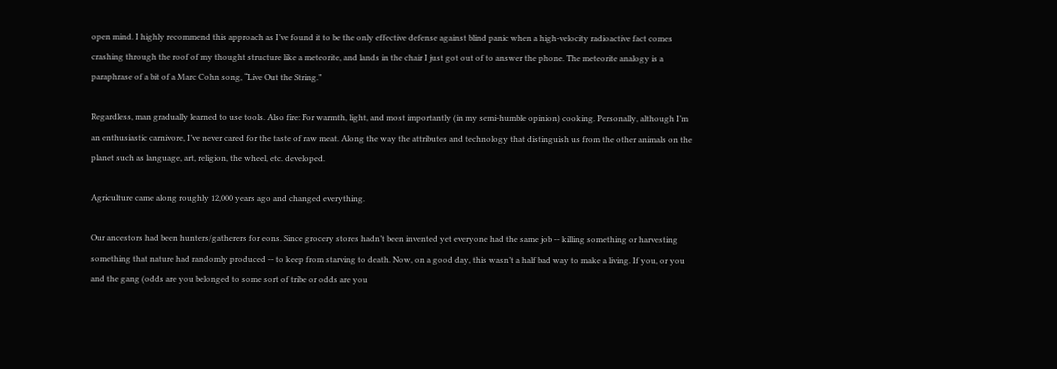open mind. I highly recommend this approach as I’ve found it to be the only effective defense against blind panic when a high-velocity radioactive fact comes crashing through the roof of my thought structure like a meteorite, and lands in the chair I just got out of to answer the phone. The meteorite analogy is a paraphrase of a bit of a Marc Cohn song, “Live Out the String.”

Regardless, man gradually learned to use tools. Also fire: For warmth, light, and most importantly (in my semi-humble opinion) cooking. Personally, although I’m an enthusiastic carnivore, I’ve never cared for the taste of raw meat. Along the way the attributes and technology that distinguish us from the other animals on the planet such as language, art, religion, the wheel, etc. developed.

Agriculture came along roughly 12,000 years ago and changed everything.

Our ancestors had been hunters/gatherers for eons. Since grocery stores hadn’t been invented yet everyone had the same job -- killing something or harvesting something that nature had randomly produced -- to keep from starving to death. Now, on a good day, this wasn’t a half bad way to make a living. If you, or you and the gang (odds are you belonged to some sort of tribe or odds are you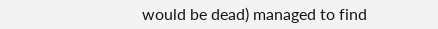would be dead) managed to find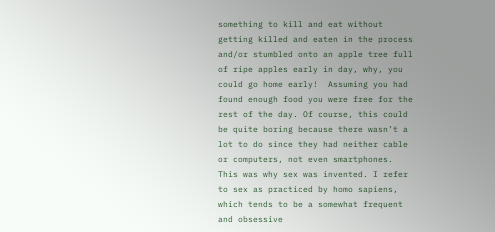something to kill and eat without getting killed and eaten in the process and/or stumbled onto an apple tree full of ripe apples early in day, why, you could go home early!  Assuming you had found enough food you were free for the rest of the day. Of course, this could be quite boring because there wasn’t a lot to do since they had neither cable or computers, not even smartphones. This was why sex was invented. I refer to sex as practiced by homo sapiens, which tends to be a somewhat frequent and obsessive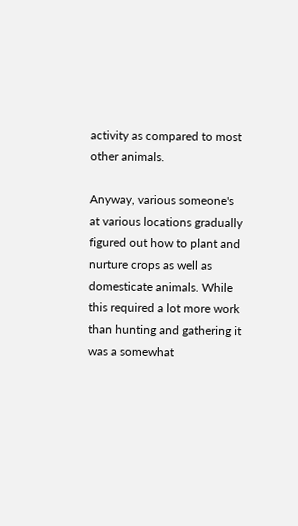activity as compared to most other animals.

Anyway, various someone's at various locations gradually figured out how to plant and nurture crops as well as domesticate animals. While this required a lot more work than hunting and gathering it was a somewhat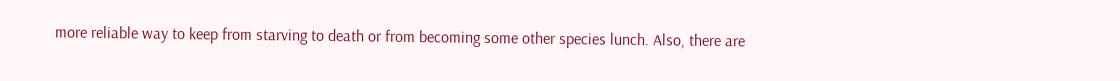more reliable way to keep from starving to death or from becoming some other species lunch. Also, there are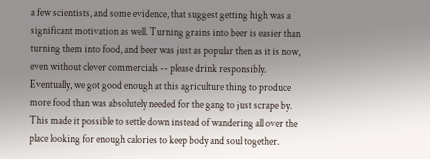a few scientists, and some evidence, that suggest getting high was a significant motivation as well. Turning grains into beer is easier than turning them into food, and beer was just as popular then as it is now, even without clever commercials -- please drink responsibly. Eventually, we got good enough at this agriculture thing to produce more food than was absolutely needed for the gang to just scrape by. This made it possible to settle down instead of wandering all over the place looking for enough calories to keep body and soul together.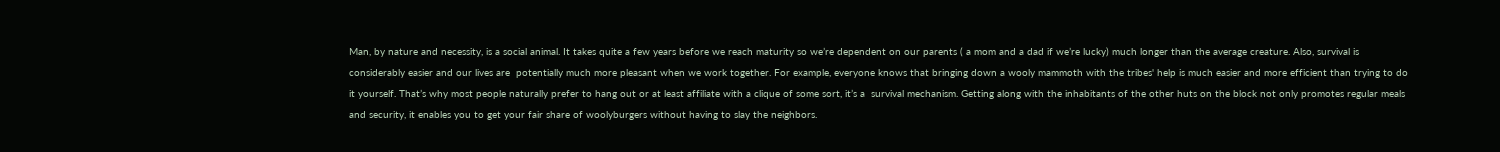Man, by nature and necessity, is a social animal. It takes quite a few years before we reach maturity so we’re dependent on our parents ( a mom and a dad if we’re lucky) much longer than the average creature. Also, survival is considerably easier and our lives are  potentially much more pleasant when we work together. For example, everyone knows that bringing down a wooly mammoth with the tribes' help is much easier and more efficient than trying to do it yourself. That’s why most people naturally prefer to hang out or at least affiliate with a clique of some sort, it’s a  survival mechanism. Getting along with the inhabitants of the other huts on the block not only promotes regular meals and security, it enables you to get your fair share of woolyburgers without having to slay the neighbors.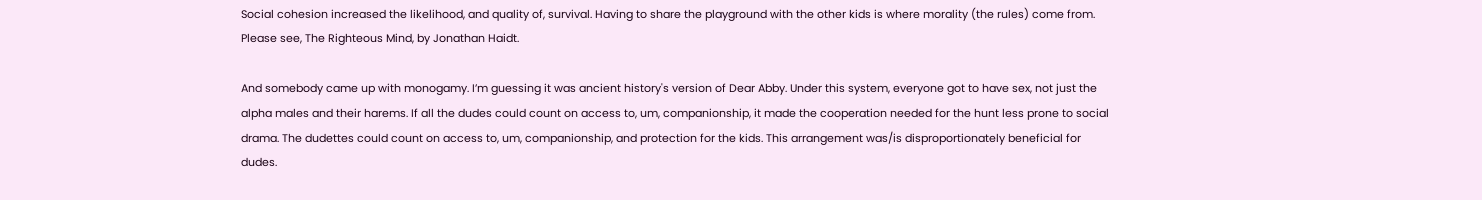Social cohesion increased the likelihood, and quality of, survival. Having to share the playground with the other kids is where morality (the rules) come from. Please see, The Righteous Mind, by Jonathan Haidt.

And somebody came up with monogamy. I’m guessing it was ancient history's version of Dear Abby. Under this system, everyone got to have sex, not just the alpha males and their harems. If all the dudes could count on access to, um, companionship, it made the cooperation needed for the hunt less prone to social drama. The dudettes could count on access to, um, companionship, and protection for the kids. This arrangement was/is disproportionately beneficial for dudes.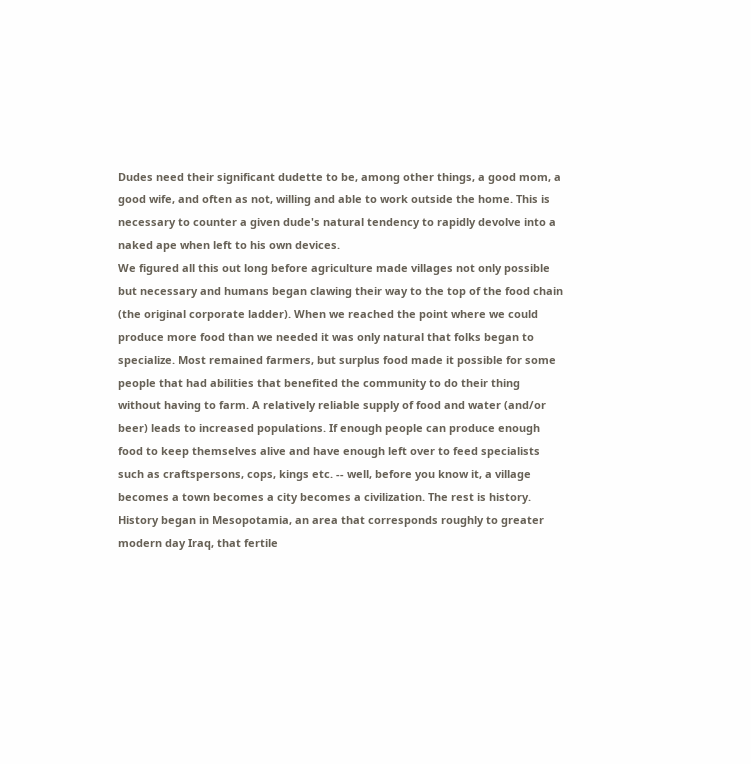Dudes need their significant dudette to be, among other things, a good mom, a good wife, and often as not, willing and able to work outside the home. This is necessary to counter a given dude's natural tendency to rapidly devolve into a naked ape when left to his own devices.
We figured all this out long before agriculture made villages not only possible but necessary and humans began clawing their way to the top of the food chain (the original corporate ladder). When we reached the point where we could produce more food than we needed it was only natural that folks began to specialize. Most remained farmers, but surplus food made it possible for some people that had abilities that benefited the community to do their thing without having to farm. A relatively reliable supply of food and water (and/or beer) leads to increased populations. If enough people can produce enough food to keep themselves alive and have enough left over to feed specialists such as craftspersons, cops, kings etc. -- well, before you know it, a village becomes a town becomes a city becomes a civilization. The rest is history. History began in Mesopotamia, an area that corresponds roughly to greater modern day Iraq, that fertile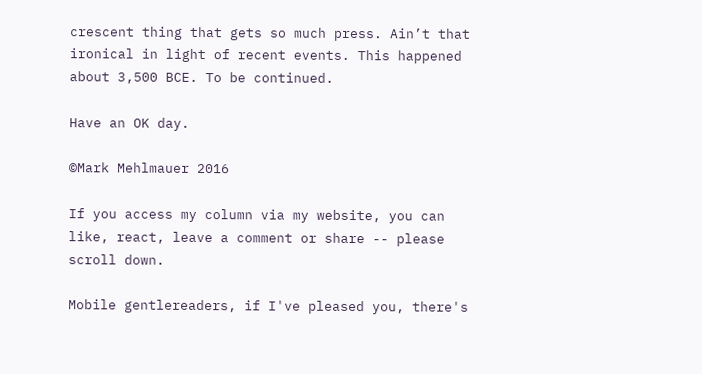crescent thing that gets so much press. Ain’t that ironical in light of recent events. This happened about 3,500 BCE. To be continued.

Have an OK day.

©Mark Mehlmauer 2016

If you access my column via my website, you can like, react, leave a comment or share -- please scroll down.

Mobile gentlereaders, if I've pleased you, there's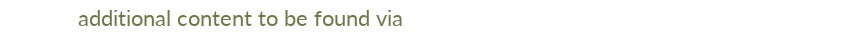additional content to be found via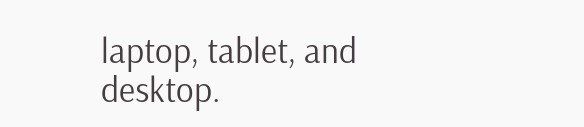laptop, tablet, and desktop.